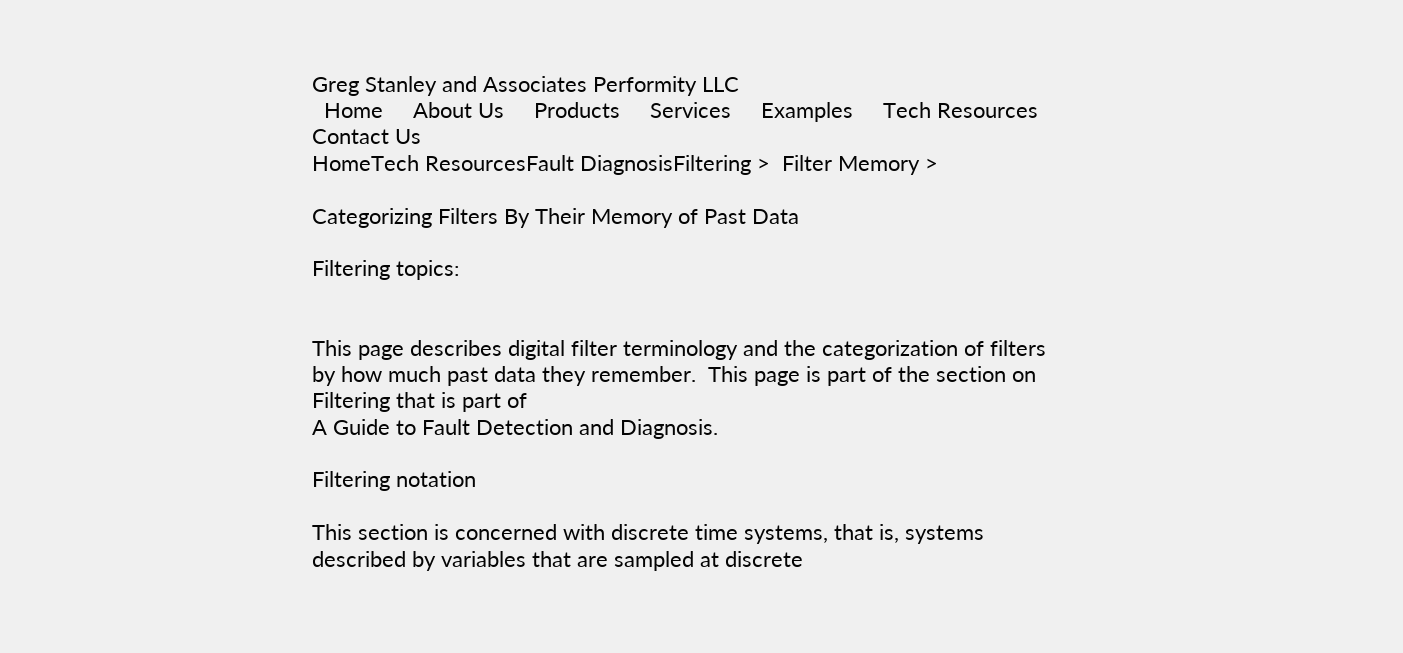Greg Stanley and Associates Performity LLC
  Home     About Us     Products     Services     Examples     Tech Resources     Contact Us
HomeTech ResourcesFault DiagnosisFiltering >  Filter Memory >

Categorizing Filters By Their Memory of Past Data

Filtering topics:


This page describes digital filter terminology and the categorization of filters by how much past data they remember.  This page is part of the section on
Filtering that is part of
A Guide to Fault Detection and Diagnosis.

Filtering notation

This section is concerned with discrete time systems, that is, systems described by variables that are sampled at discrete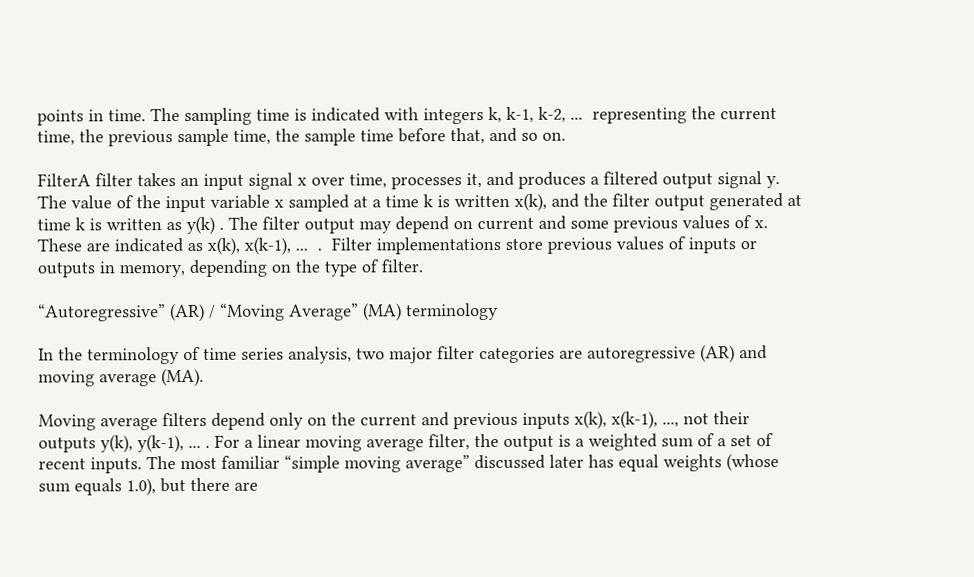points in time. The sampling time is indicated with integers k, k-1, k-2, ...  representing the current time, the previous sample time, the sample time before that, and so on.

FilterA filter takes an input signal x over time, processes it, and produces a filtered output signal y. The value of the input variable x sampled at a time k is written x(k), and the filter output generated at time k is written as y(k) . The filter output may depend on current and some previous values of x. These are indicated as x(k), x(k-1), ...  .  Filter implementations store previous values of inputs or outputs in memory, depending on the type of filter.

“Autoregressive” (AR) / “Moving Average” (MA) terminology

In the terminology of time series analysis, two major filter categories are autoregressive (AR) and moving average (MA).

Moving average filters depend only on the current and previous inputs x(k), x(k-1), ..., not their outputs y(k), y(k-1), ... . For a linear moving average filter, the output is a weighted sum of a set of recent inputs. The most familiar “simple moving average” discussed later has equal weights (whose sum equals 1.0), but there are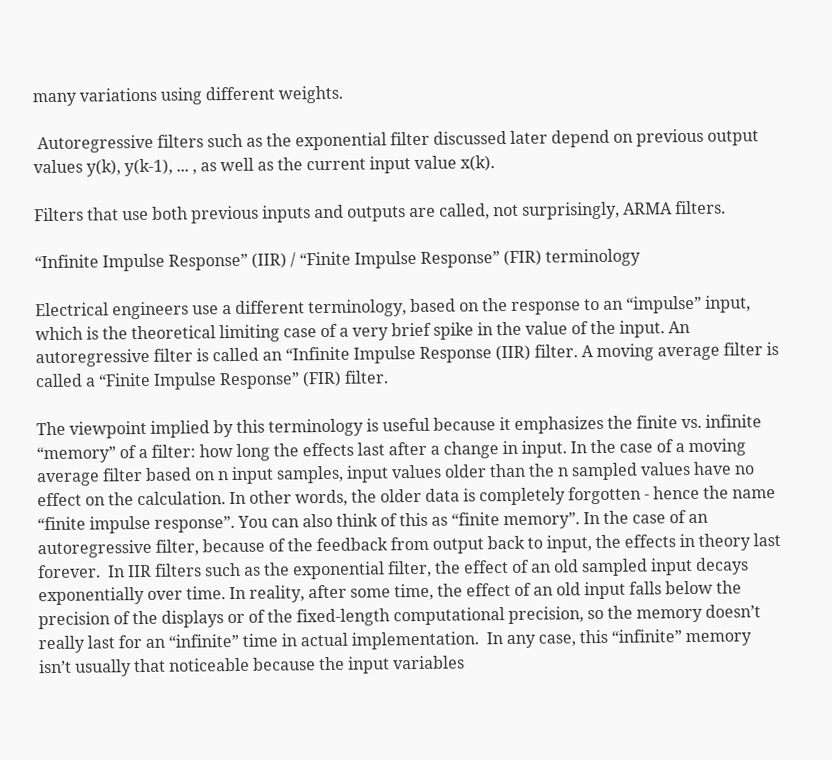many variations using different weights.

 Autoregressive filters such as the exponential filter discussed later depend on previous output values y(k), y(k-1), ... , as well as the current input value x(k).

Filters that use both previous inputs and outputs are called, not surprisingly, ARMA filters.

“Infinite Impulse Response” (IIR) / “Finite Impulse Response” (FIR) terminology

Electrical engineers use a different terminology, based on the response to an “impulse” input, which is the theoretical limiting case of a very brief spike in the value of the input. An autoregressive filter is called an “Infinite Impulse Response (IIR) filter. A moving average filter is called a “Finite Impulse Response” (FIR) filter.

The viewpoint implied by this terminology is useful because it emphasizes the finite vs. infinite “memory” of a filter: how long the effects last after a change in input. In the case of a moving average filter based on n input samples, input values older than the n sampled values have no effect on the calculation. In other words, the older data is completely forgotten - hence the name “finite impulse response”. You can also think of this as “finite memory”. In the case of an autoregressive filter, because of the feedback from output back to input, the effects in theory last forever.  In IIR filters such as the exponential filter, the effect of an old sampled input decays exponentially over time. In reality, after some time, the effect of an old input falls below the precision of the displays or of the fixed-length computational precision, so the memory doesn’t really last for an “infinite” time in actual implementation.  In any case, this “infinite” memory isn’t usually that noticeable because the input variables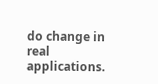do change in real applications.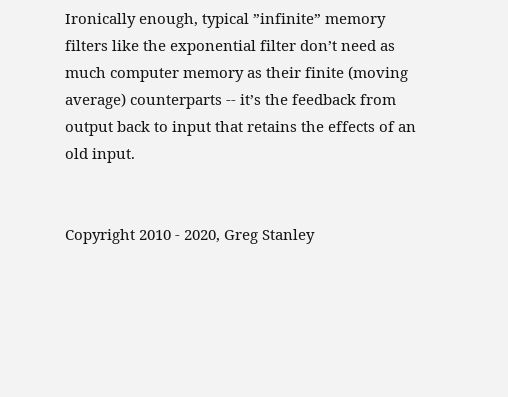Ironically enough, typical ”infinite” memory filters like the exponential filter don’t need as much computer memory as their finite (moving average) counterparts -- it’s the feedback from output back to input that retains the effects of an old input.


Copyright 2010 - 2020, Greg Stanley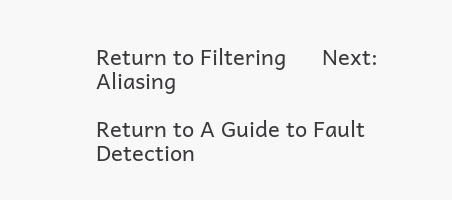Return to Filtering      Next: Aliasing

Return to A Guide to Fault Detection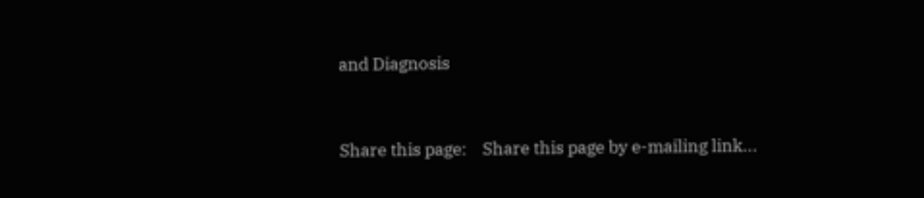and Diagnosis


Share this page:    Share this page by e-mailing link...